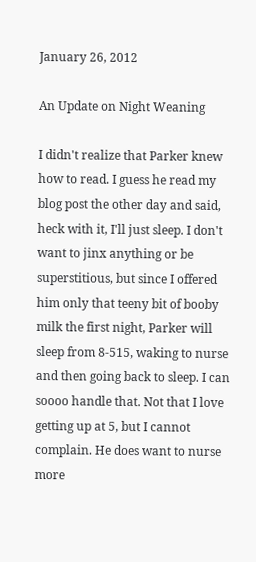January 26, 2012

An Update on Night Weaning

I didn't realize that Parker knew how to read. I guess he read my blog post the other day and said, heck with it, I'll just sleep. I don't want to jinx anything or be superstitious, but since I offered him only that teeny bit of booby milk the first night, Parker will sleep from 8-515, waking to nurse and then going back to sleep. I can soooo handle that. Not that I love getting up at 5, but I cannot complain. He does want to nurse more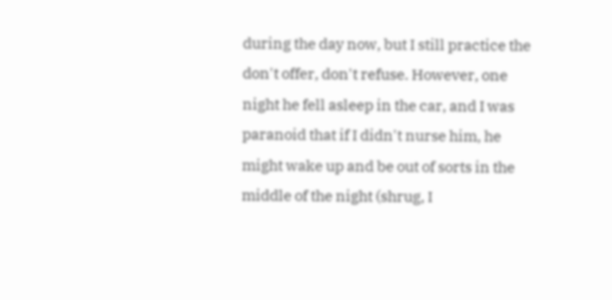during the day now, but I still practice the don't offer, don't refuse. However, one night he fell asleep in the car, and I was paranoid that if I didn't nurse him, he might wake up and be out of sorts in the middle of the night (shrug, I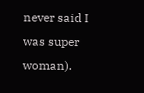never said I was super woman).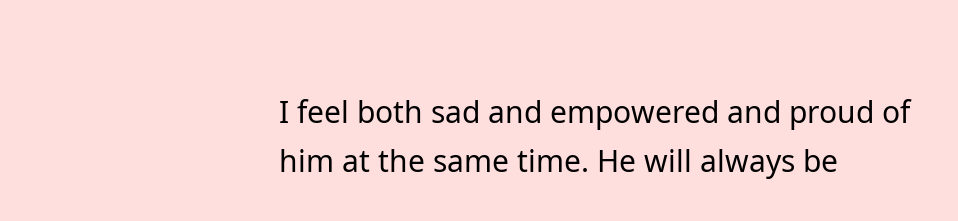I feel both sad and empowered and proud of him at the same time. He will always be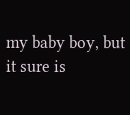my baby boy, but it sure is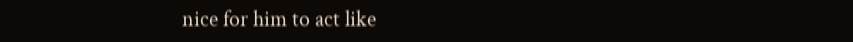nice for him to act like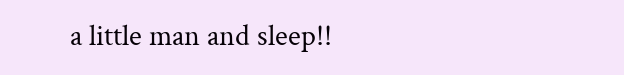a little man and sleep!!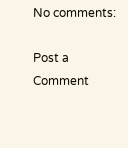No comments:

Post a Comment